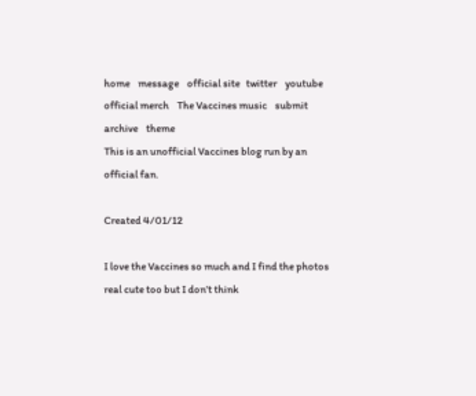home    message    official site   twitter    youtube    official merch    The Vaccines music    submit    archive    theme
This is an unofficial Vaccines blog run by an official fan.

Created 4/01/12

I love the Vaccines so much and I find the photos real cute too but I don’t think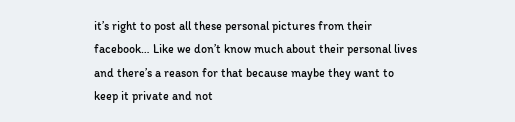it’s right to post all these personal pictures from their facebook… Like we don’t know much about their personal lives and there’s a reason for that because maybe they want to keep it private and not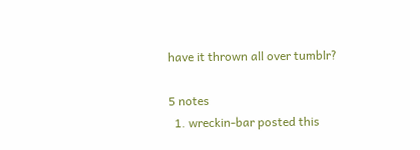have it thrown all over tumblr?

5 notes
  1. wreckin-bar posted this